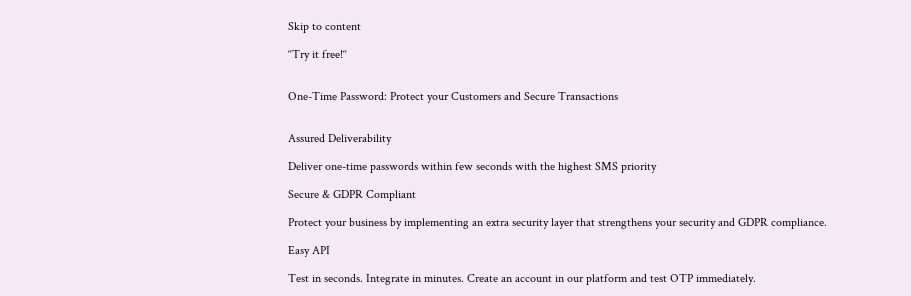Skip to content

‘‘Try it free!‘‘


One-Time Password: Protect your Customers and Secure Transactions


Assured Deliverability

Deliver one-time passwords within few seconds with the highest SMS priority

Secure & GDPR Compliant

Protect your business by implementing an extra security layer that strengthens your security and GDPR compliance.

Easy API

Test in seconds. Integrate in minutes. Create an account in our platform and test OTP immediately.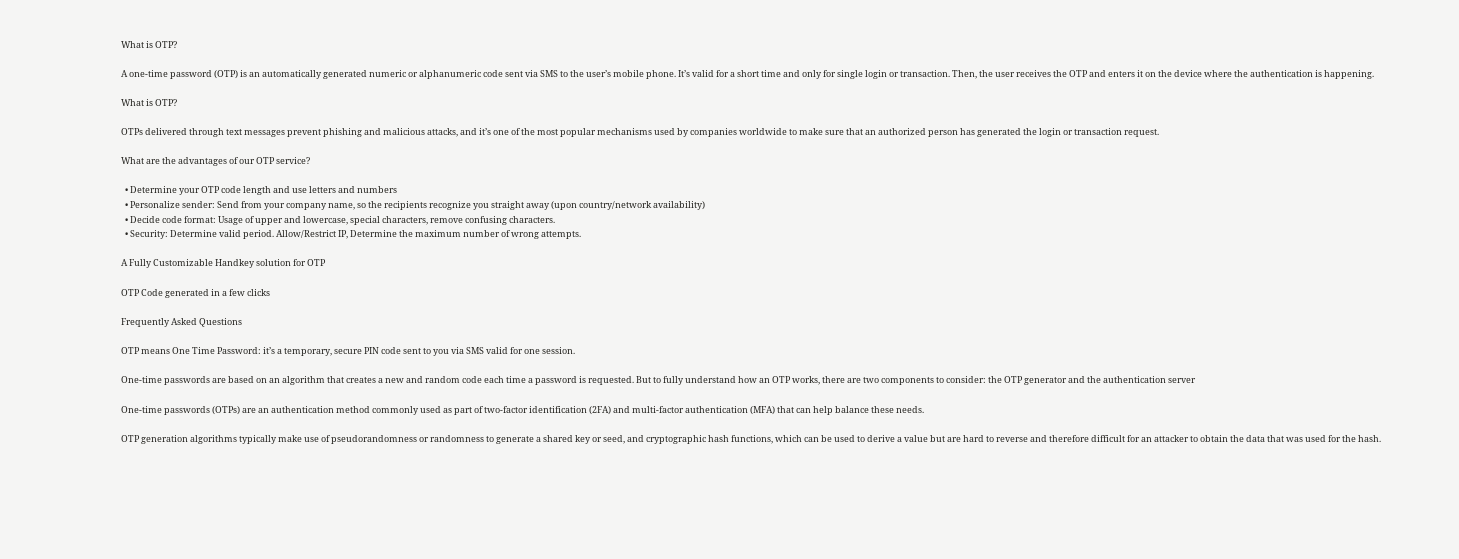What is OTP?

A one-time password (OTP) is an automatically generated numeric or alphanumeric code sent via SMS to the user’s mobile phone. It’s valid for a short time and only for single login or transaction. Then, the user receives the OTP and enters it on the device where the authentication is happening.

What is OTP?

OTPs delivered through text messages prevent phishing and malicious attacks, and it’s one of the most popular mechanisms used by companies worldwide to make sure that an authorized person has generated the login or transaction request.

What are the advantages of our OTP service?

  • Determine your OTP code length and use letters and numbers
  • Personalize sender: Send from your company name, so the recipients recognize you straight away (upon country/network availability)
  • Decide code format: Usage of upper and lowercase, special characters, remove confusing characters.
  • Security: Determine valid period. Allow/Restrict IP, Determine the maximum number of wrong attempts.

A Fully Customizable Handkey solution for OTP

OTP Code generated in a few clicks

Frequently Asked Questions

OTP means One Time Password: it’s a temporary, secure PIN code sent to you via SMS valid for one session.

One-time passwords are based on an algorithm that creates a new and random code each time a password is requested. But to fully understand how an OTP works, there are two components to consider: the OTP generator and the authentication server

One-time passwords (OTPs) are an authentication method commonly used as part of two-factor identification (2FA) and multi-factor authentication (MFA) that can help balance these needs.

OTP generation algorithms typically make use of pseudorandomness or randomness to generate a shared key or seed, and cryptographic hash functions, which can be used to derive a value but are hard to reverse and therefore difficult for an attacker to obtain the data that was used for the hash.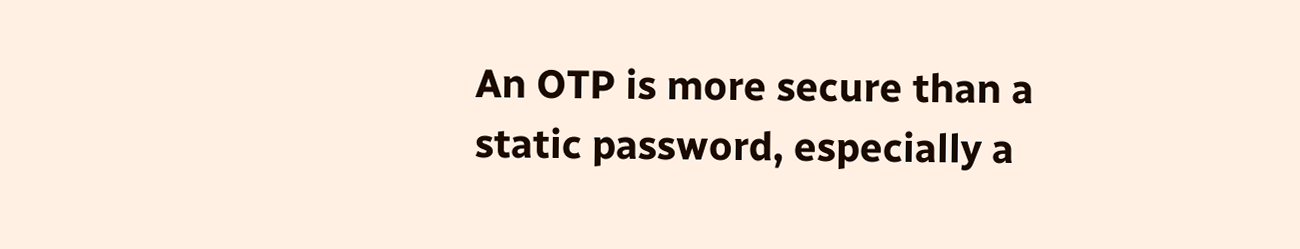An OTP is more secure than a static password, especially a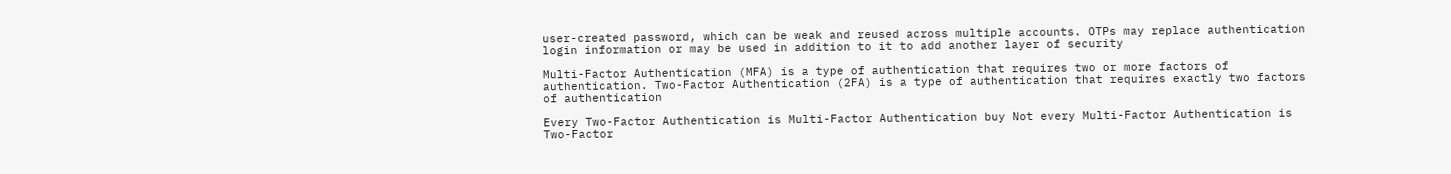user-created password, which can be weak and reused across multiple accounts. OTPs may replace authentication login information or may be used in addition to it to add another layer of security

Multi-Factor Authentication (MFA) is a type of authentication that requires two or more factors of authentication. Two-Factor Authentication (2FA) is a type of authentication that requires exactly two factors of authentication

Every Two-Factor Authentication is Multi-Factor Authentication buy Not every Multi-Factor Authentication is Two-Factor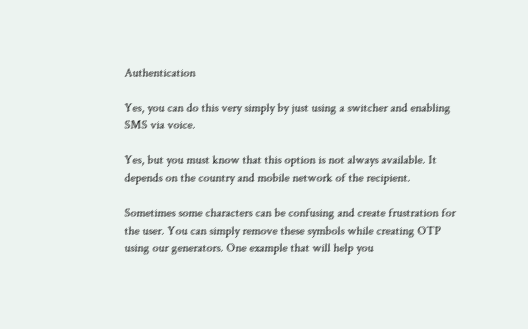Authentication

Yes, you can do this very simply by just using a switcher and enabling SMS via voice.

Yes, but you must know that this option is not always available. It depends on the country and mobile network of the recipient.

Sometimes some characters can be confusing and create frustration for the user. You can simply remove these symbols while creating OTP using our generators. One example that will help you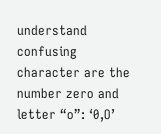understand confusing character are the number zero and letter “o”: ‘0,O’